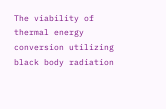The viability of thermal energy conversion utilizing black body radiation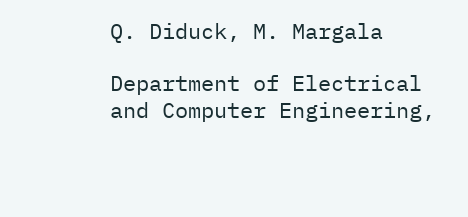Q. Diduck, M. Margala

Department of Electrical and Computer Engineering,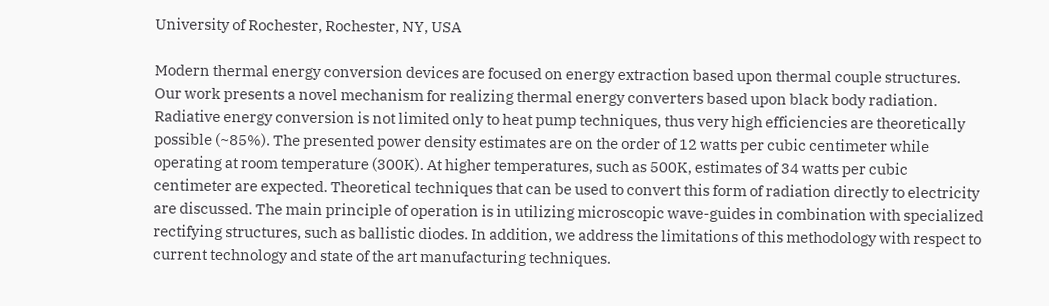University of Rochester, Rochester, NY, USA

Modern thermal energy conversion devices are focused on energy extraction based upon thermal couple structures. Our work presents a novel mechanism for realizing thermal energy converters based upon black body radiation. Radiative energy conversion is not limited only to heat pump techniques, thus very high efficiencies are theoretically possible (~85%). The presented power density estimates are on the order of 12 watts per cubic centimeter while operating at room temperature (300K). At higher temperatures, such as 500K, estimates of 34 watts per cubic centimeter are expected. Theoretical techniques that can be used to convert this form of radiation directly to electricity are discussed. The main principle of operation is in utilizing microscopic wave-guides in combination with specialized rectifying structures, such as ballistic diodes. In addition, we address the limitations of this methodology with respect to current technology and state of the art manufacturing techniques.